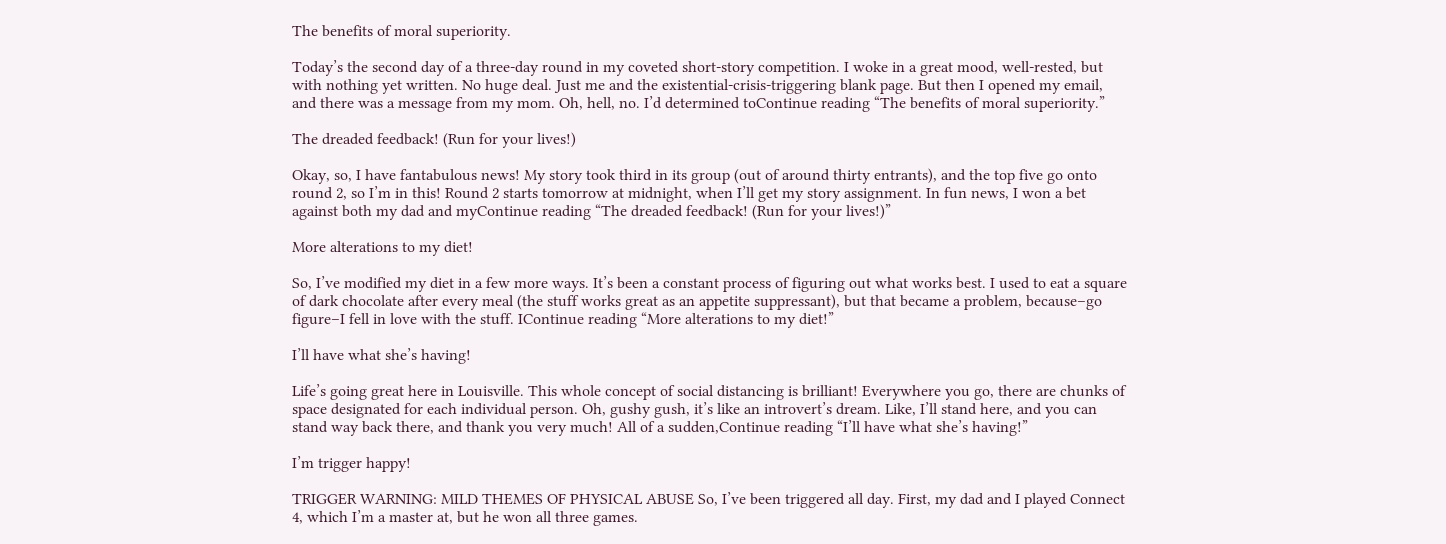The benefits of moral superiority.

Today’s the second day of a three-day round in my coveted short-story competition. I woke in a great mood, well-rested, but with nothing yet written. No huge deal. Just me and the existential-crisis-triggering blank page. But then I opened my email, and there was a message from my mom. Oh, hell, no. I’d determined toContinue reading “The benefits of moral superiority.”

The dreaded feedback! (Run for your lives!)

Okay, so, I have fantabulous news! My story took third in its group (out of around thirty entrants), and the top five go onto round 2, so I’m in this! Round 2 starts tomorrow at midnight, when I’ll get my story assignment. In fun news, I won a bet against both my dad and myContinue reading “The dreaded feedback! (Run for your lives!)”

More alterations to my diet!

So, I’ve modified my diet in a few more ways. It’s been a constant process of figuring out what works best. I used to eat a square of dark chocolate after every meal (the stuff works great as an appetite suppressant), but that became a problem, because–go figure–I fell in love with the stuff. IContinue reading “More alterations to my diet!”

I’ll have what she’s having!

Life’s going great here in Louisville. This whole concept of social distancing is brilliant! Everywhere you go, there are chunks of space designated for each individual person. Oh, gushy gush, it’s like an introvert’s dream. Like, I’ll stand here, and you can stand way back there, and thank you very much! All of a sudden,Continue reading “I’ll have what she’s having!”

I’m trigger happy!

TRIGGER WARNING: MILD THEMES OF PHYSICAL ABUSE So, I’ve been triggered all day. First, my dad and I played Connect 4, which I’m a master at, but he won all three games.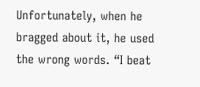Unfortunately, when he bragged about it, he used the wrong words. “I beat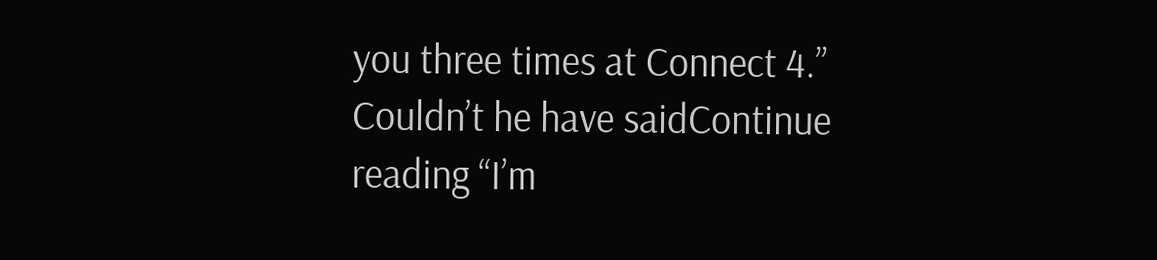you three times at Connect 4.” Couldn’t he have saidContinue reading “I’m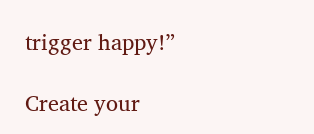trigger happy!”

Create your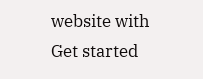website with
Get started